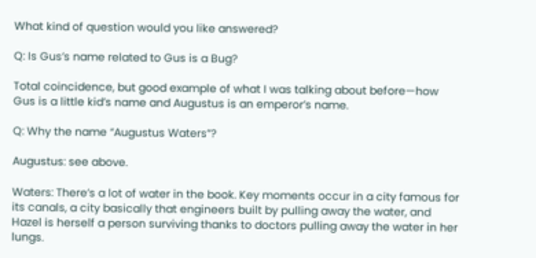What kind of question would you like answered?

Q: Is Gus’s name related to Gus is a Bug?

Total coincidence, but good example of what I was talking about before—how Gus is a little kid’s name and Augustus is an emperor’s name.

Q: Why the name “Augustus Waters”?

Augustus: see above.

Waters: There’s a lot of water in the book. Key moments occur in a city famous for its canals, a city basically that engineers built by pulling away the water, and Hazel is herself a person surviving thanks to doctors pulling away the water in her lungs.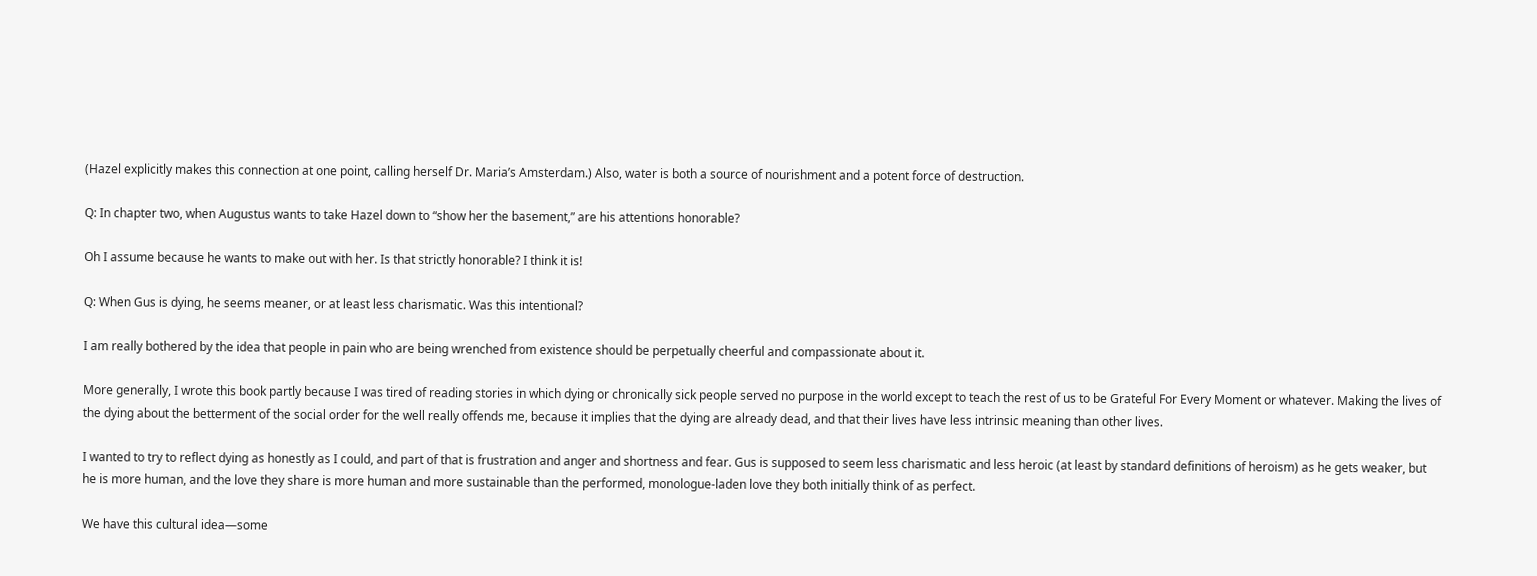(Hazel explicitly makes this connection at one point, calling herself Dr. Maria’s Amsterdam.) Also, water is both a source of nourishment and a potent force of destruction.

Q: In chapter two, when Augustus wants to take Hazel down to “show her the basement,” are his attentions honorable?

Oh I assume because he wants to make out with her. Is that strictly honorable? I think it is!

Q: When Gus is dying, he seems meaner, or at least less charismatic. Was this intentional?

I am really bothered by the idea that people in pain who are being wrenched from existence should be perpetually cheerful and compassionate about it.

More generally, I wrote this book partly because I was tired of reading stories in which dying or chronically sick people served no purpose in the world except to teach the rest of us to be Grateful For Every Moment or whatever. Making the lives of the dying about the betterment of the social order for the well really offends me, because it implies that the dying are already dead, and that their lives have less intrinsic meaning than other lives.

I wanted to try to reflect dying as honestly as I could, and part of that is frustration and anger and shortness and fear. Gus is supposed to seem less charismatic and less heroic (at least by standard definitions of heroism) as he gets weaker, but he is more human, and the love they share is more human and more sustainable than the performed, monologue-laden love they both initially think of as perfect.

We have this cultural idea—some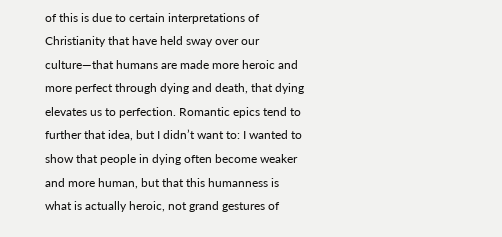of this is due to certain interpretations of Christianity that have held sway over our culture—that humans are made more heroic and more perfect through dying and death, that dying elevates us to perfection. Romantic epics tend to further that idea, but I didn’t want to: I wanted to show that people in dying often become weaker and more human, but that this humanness is what is actually heroic, not grand gestures of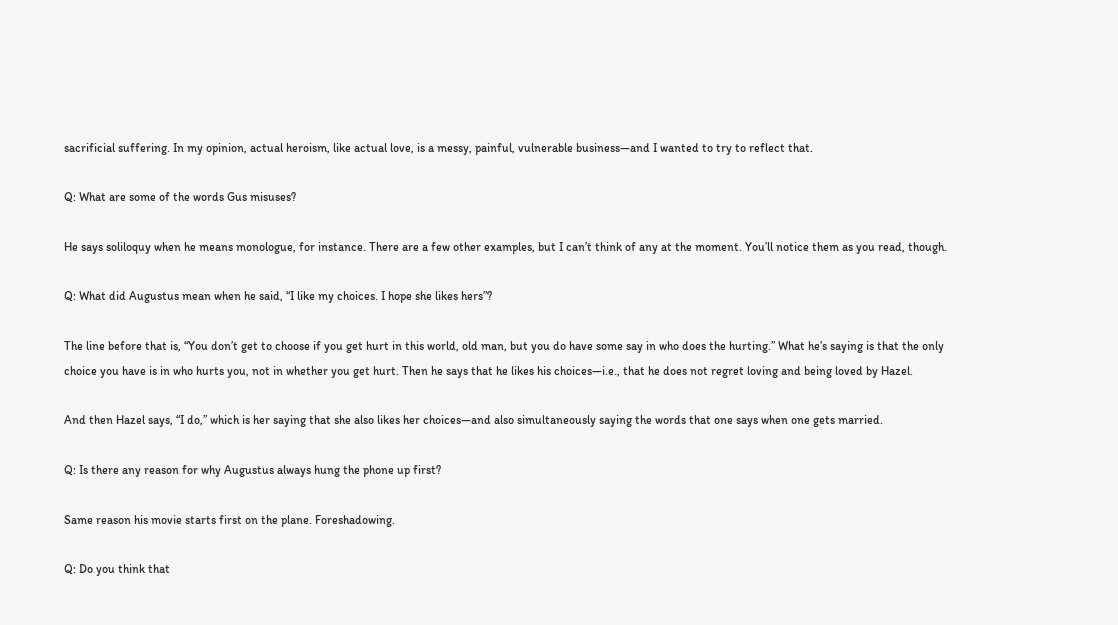sacrificial suffering. In my opinion, actual heroism, like actual love, is a messy, painful, vulnerable business—and I wanted to try to reflect that.

Q: What are some of the words Gus misuses?

He says soliloquy when he means monologue, for instance. There are a few other examples, but I can’t think of any at the moment. You’ll notice them as you read, though.

Q: What did Augustus mean when he said, “I like my choices. I hope she likes hers”?

The line before that is, “You don’t get to choose if you get hurt in this world, old man, but you do have some say in who does the hurting.” What he’s saying is that the only choice you have is in who hurts you, not in whether you get hurt. Then he says that he likes his choices—i.e., that he does not regret loving and being loved by Hazel.

And then Hazel says, “I do,” which is her saying that she also likes her choices—and also simultaneously saying the words that one says when one gets married.

Q: Is there any reason for why Augustus always hung the phone up first?

Same reason his movie starts first on the plane. Foreshadowing.

Q: Do you think that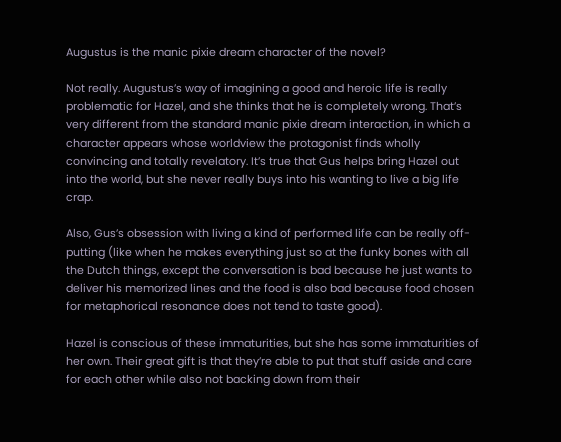Augustus is the manic pixie dream character of the novel?

Not really. Augustus’s way of imagining a good and heroic life is really problematic for Hazel, and she thinks that he is completely wrong. That’s very different from the standard manic pixie dream interaction, in which a character appears whose worldview the protagonist finds wholly convincing and totally revelatory. It’s true that Gus helps bring Hazel out into the world, but she never really buys into his wanting to live a big life crap.

Also, Gus’s obsession with living a kind of performed life can be really off-putting (like when he makes everything just so at the funky bones with all the Dutch things, except the conversation is bad because he just wants to deliver his memorized lines and the food is also bad because food chosen for metaphorical resonance does not tend to taste good).

Hazel is conscious of these immaturities, but she has some immaturities of her own. Their great gift is that they’re able to put that stuff aside and care for each other while also not backing down from their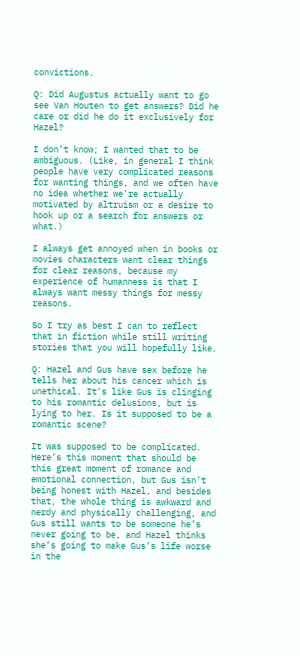convictions.

Q: Did Augustus actually want to go see Van Houten to get answers? Did he care or did he do it exclusively for Hazel?

I don’t know; I wanted that to be ambiguous. (Like, in general I think people have very complicated reasons for wanting things, and we often have no idea whether we’re actually motivated by altruism or a desire to hook up or a search for answers or what.)

I always get annoyed when in books or movies characters want clear things for clear reasons, because my experience of humanness is that I always want messy things for messy reasons.

So I try as best I can to reflect that in fiction while still writing stories that you will hopefully like.

Q: Hazel and Gus have sex before he tells her about his cancer which is unethical. It's like Gus is clinging to his romantic delusions, but is lying to her. Is it supposed to be a romantic scene?

It was supposed to be complicated. Here’s this moment that should be this great moment of romance and emotional connection, but Gus isn’t being honest with Hazel, and besides that, the whole thing is awkward and nerdy and physically challenging, and Gus still wants to be someone he’s never going to be, and Hazel thinks she’s going to make Gus’s life worse in the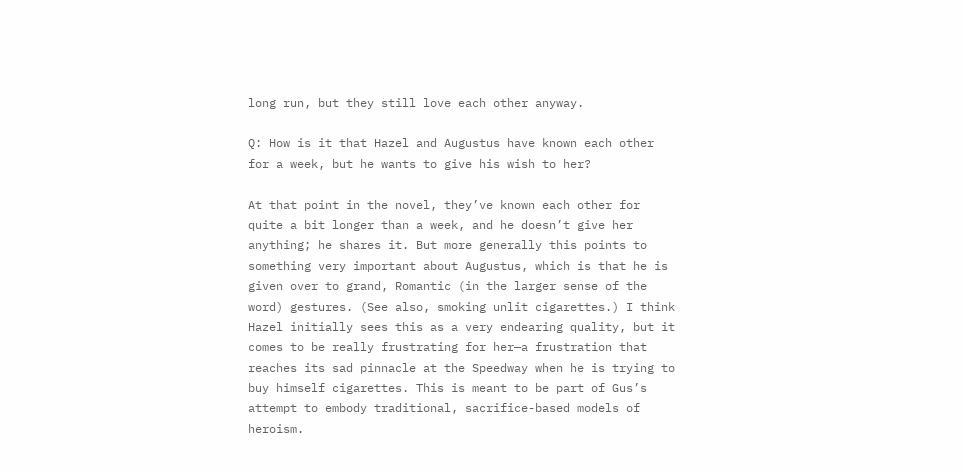long run, but they still love each other anyway.

Q: How is it that Hazel and Augustus have known each other for a week, but he wants to give his wish to her?

At that point in the novel, they’ve known each other for quite a bit longer than a week, and he doesn’t give her anything; he shares it. But more generally this points to something very important about Augustus, which is that he is given over to grand, Romantic (in the larger sense of the word) gestures. (See also, smoking unlit cigarettes.) I think Hazel initially sees this as a very endearing quality, but it comes to be really frustrating for her—a frustration that reaches its sad pinnacle at the Speedway when he is trying to buy himself cigarettes. This is meant to be part of Gus’s attempt to embody traditional, sacrifice-based models of heroism.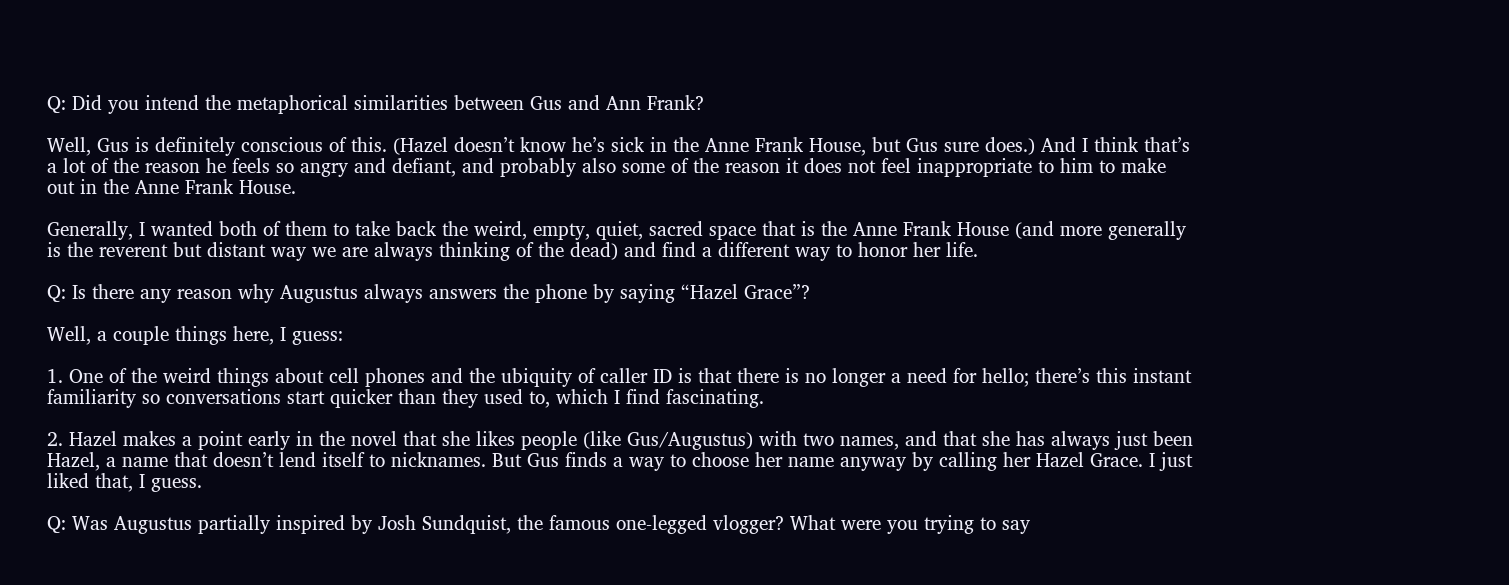Q: Did you intend the metaphorical similarities between Gus and Ann Frank?

Well, Gus is definitely conscious of this. (Hazel doesn’t know he’s sick in the Anne Frank House, but Gus sure does.) And I think that’s a lot of the reason he feels so angry and defiant, and probably also some of the reason it does not feel inappropriate to him to make out in the Anne Frank House.

Generally, I wanted both of them to take back the weird, empty, quiet, sacred space that is the Anne Frank House (and more generally is the reverent but distant way we are always thinking of the dead) and find a different way to honor her life.

Q: Is there any reason why Augustus always answers the phone by saying “Hazel Grace”?

Well, a couple things here, I guess:

1. One of the weird things about cell phones and the ubiquity of caller ID is that there is no longer a need for hello; there’s this instant familiarity so conversations start quicker than they used to, which I find fascinating.

2. Hazel makes a point early in the novel that she likes people (like Gus/Augustus) with two names, and that she has always just been Hazel, a name that doesn’t lend itself to nicknames. But Gus finds a way to choose her name anyway by calling her Hazel Grace. I just liked that, I guess.

Q: Was Augustus partially inspired by Josh Sundquist, the famous one-legged vlogger? What were you trying to say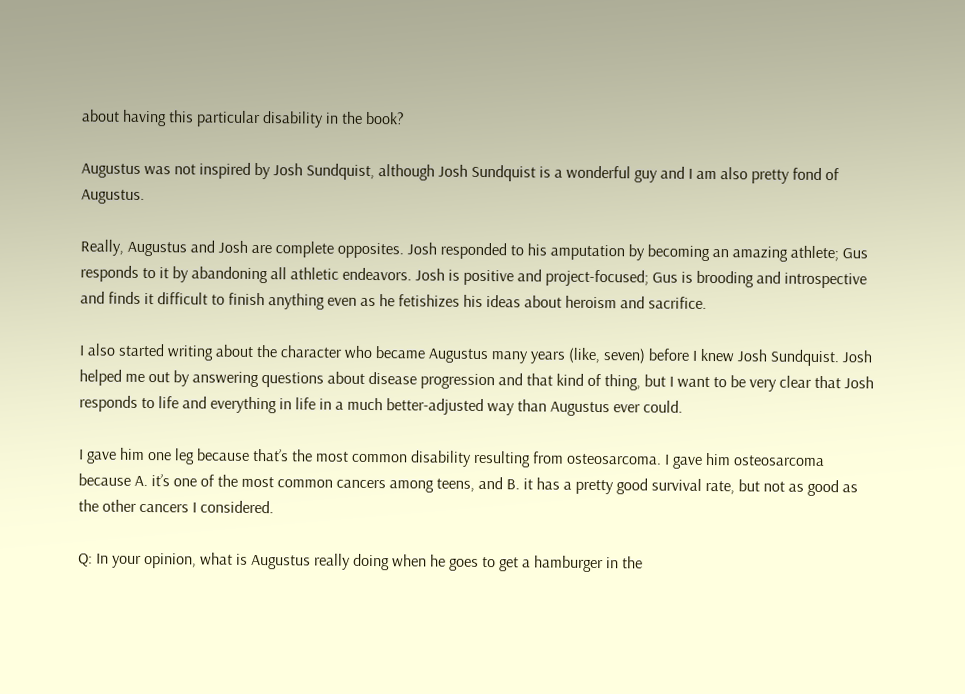about having this particular disability in the book?

Augustus was not inspired by Josh Sundquist, although Josh Sundquist is a wonderful guy and I am also pretty fond of Augustus.

Really, Augustus and Josh are complete opposites. Josh responded to his amputation by becoming an amazing athlete; Gus responds to it by abandoning all athletic endeavors. Josh is positive and project-focused; Gus is brooding and introspective and finds it difficult to finish anything even as he fetishizes his ideas about heroism and sacrifice.

I also started writing about the character who became Augustus many years (like, seven) before I knew Josh Sundquist. Josh helped me out by answering questions about disease progression and that kind of thing, but I want to be very clear that Josh responds to life and everything in life in a much better-adjusted way than Augustus ever could.

I gave him one leg because that’s the most common disability resulting from osteosarcoma. I gave him osteosarcoma because A. it’s one of the most common cancers among teens, and B. it has a pretty good survival rate, but not as good as the other cancers I considered.

Q: In your opinion, what is Augustus really doing when he goes to get a hamburger in the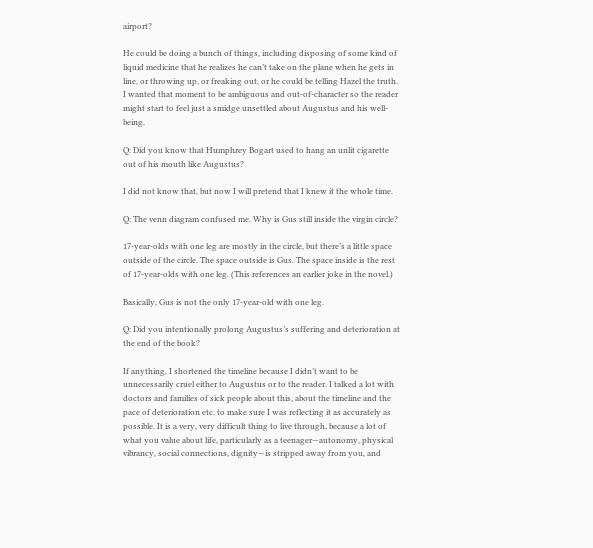airport?

He could be doing a bunch of things, including disposing of some kind of liquid medicine that he realizes he can’t take on the plane when he gets in line, or throwing up, or freaking out, or he could be telling Hazel the truth. I wanted that moment to be ambiguous and out-of-character so the reader might start to feel just a smidge unsettled about Augustus and his well-being.

Q: Did you know that Humphrey Bogart used to hang an unlit cigarette out of his mouth like Augustus?

I did not know that, but now I will pretend that I knew it the whole time.

Q: The venn diagram confused me. Why is Gus still inside the virgin circle?

17-year-olds with one leg are mostly in the circle, but there’s a little space outside of the circle. The space outside is Gus. The space inside is the rest of 17-year-olds with one leg. (This references an earlier joke in the novel.)

Basically, Gus is not the only 17-year-old with one leg.

Q: Did you intentionally prolong Augustus’s suffering and deterioration at the end of the book?

If anything, I shortened the timeline because I didn’t want to be unnecessarily cruel either to Augustus or to the reader. I talked a lot with doctors and families of sick people about this, about the timeline and the pace of deterioration etc. to make sure I was reflecting it as accurately as possible. It is a very, very difficult thing to live through, because a lot of what you value about life, particularly as a teenager—autonomy, physical vibrancy, social connections, dignity—is stripped away from you, and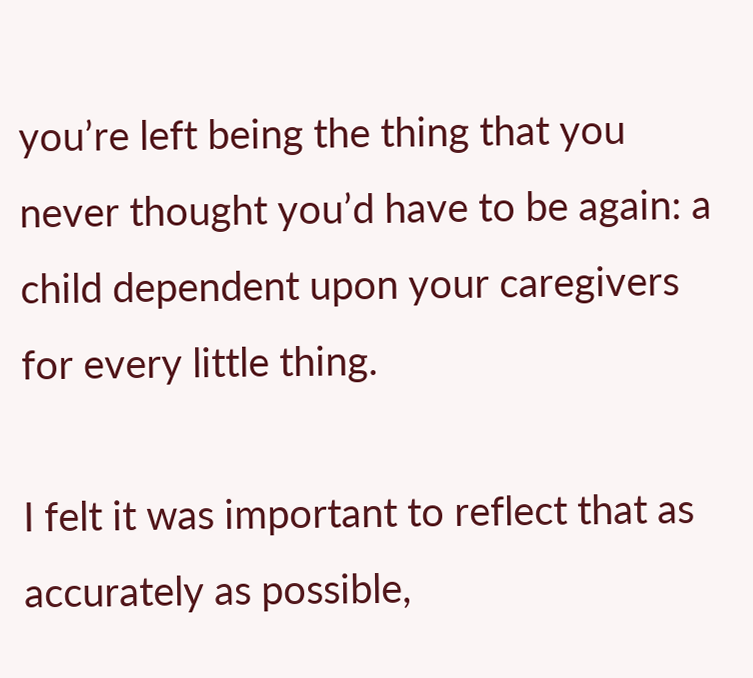you’re left being the thing that you never thought you’d have to be again: a child dependent upon your caregivers for every little thing.

I felt it was important to reflect that as accurately as possible,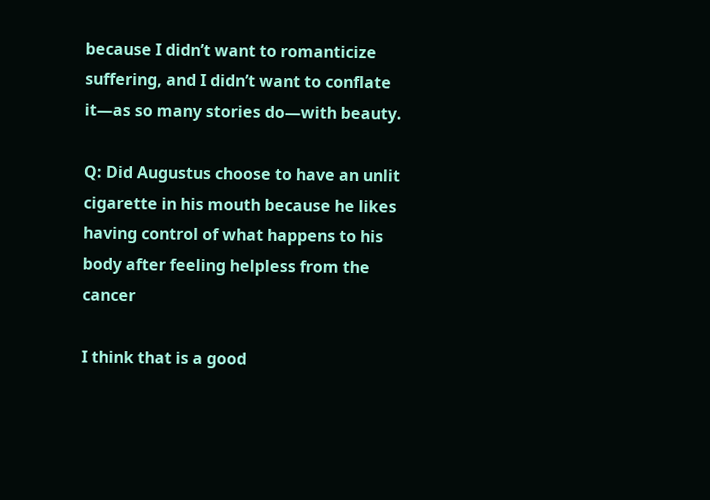because I didn’t want to romanticize suffering, and I didn’t want to conflate it—as so many stories do—with beauty.

Q: Did Augustus choose to have an unlit cigarette in his mouth because he likes having control of what happens to his body after feeling helpless from the cancer

I think that is a good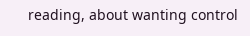reading, about wanting control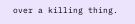over a killing thing.